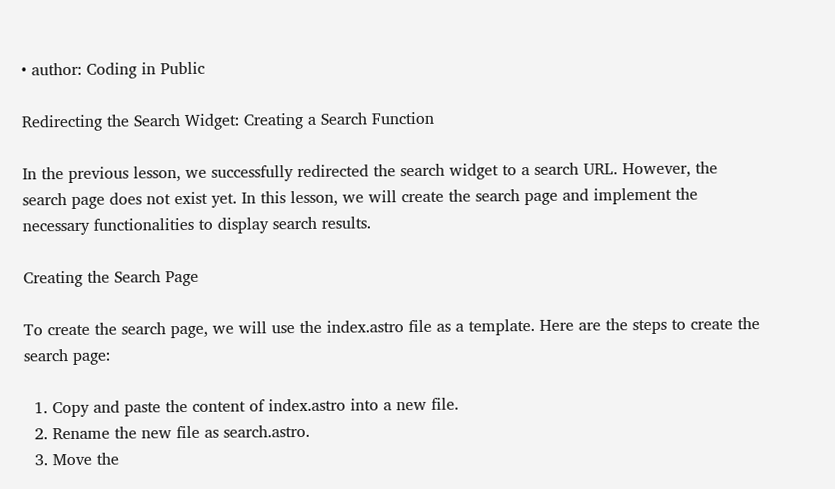• author: Coding in Public

Redirecting the Search Widget: Creating a Search Function

In the previous lesson, we successfully redirected the search widget to a search URL. However, the search page does not exist yet. In this lesson, we will create the search page and implement the necessary functionalities to display search results.

Creating the Search Page

To create the search page, we will use the index.astro file as a template. Here are the steps to create the search page:

  1. Copy and paste the content of index.astro into a new file.
  2. Rename the new file as search.astro.
  3. Move the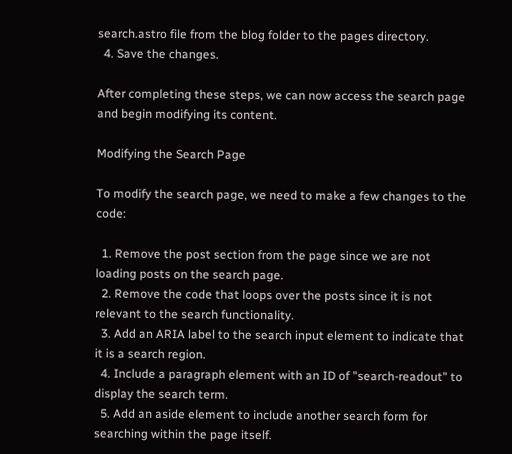search.astro file from the blog folder to the pages directory.
  4. Save the changes.

After completing these steps, we can now access the search page and begin modifying its content.

Modifying the Search Page

To modify the search page, we need to make a few changes to the code:

  1. Remove the post section from the page since we are not loading posts on the search page.
  2. Remove the code that loops over the posts since it is not relevant to the search functionality.
  3. Add an ARIA label to the search input element to indicate that it is a search region.
  4. Include a paragraph element with an ID of "search-readout" to display the search term.
  5. Add an aside element to include another search form for searching within the page itself.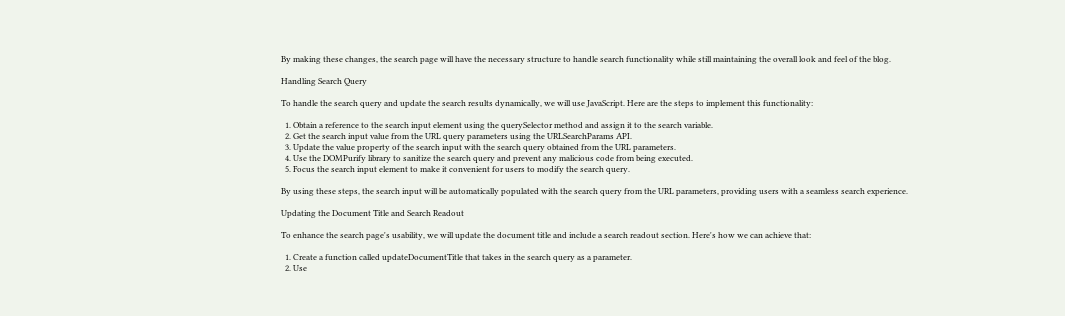By making these changes, the search page will have the necessary structure to handle search functionality while still maintaining the overall look and feel of the blog.

Handling Search Query

To handle the search query and update the search results dynamically, we will use JavaScript. Here are the steps to implement this functionality:

  1. Obtain a reference to the search input element using the querySelector method and assign it to the search variable.
  2. Get the search input value from the URL query parameters using the URLSearchParams API.
  3. Update the value property of the search input with the search query obtained from the URL parameters.
  4. Use the DOMPurify library to sanitize the search query and prevent any malicious code from being executed.
  5. Focus the search input element to make it convenient for users to modify the search query.

By using these steps, the search input will be automatically populated with the search query from the URL parameters, providing users with a seamless search experience.

Updating the Document Title and Search Readout

To enhance the search page's usability, we will update the document title and include a search readout section. Here's how we can achieve that:

  1. Create a function called updateDocumentTitle that takes in the search query as a parameter.
  2. Use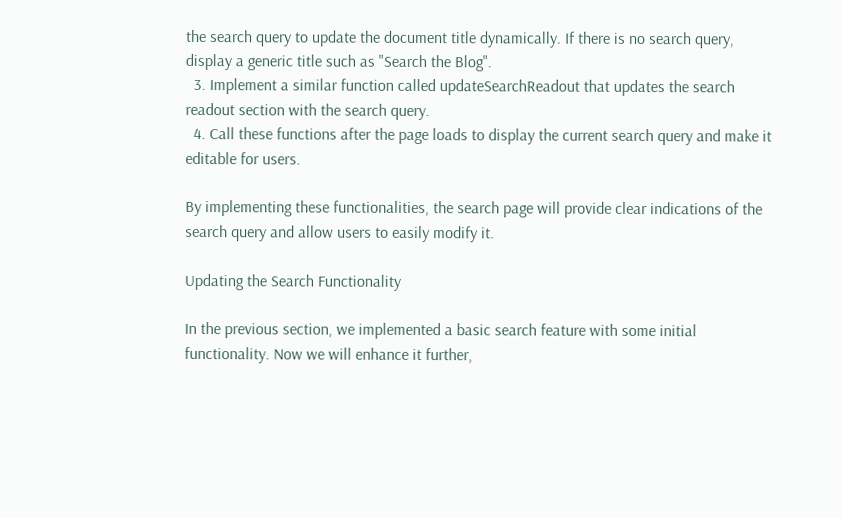the search query to update the document title dynamically. If there is no search query, display a generic title such as "Search the Blog".
  3. Implement a similar function called updateSearchReadout that updates the search readout section with the search query.
  4. Call these functions after the page loads to display the current search query and make it editable for users.

By implementing these functionalities, the search page will provide clear indications of the search query and allow users to easily modify it.

Updating the Search Functionality

In the previous section, we implemented a basic search feature with some initial functionality. Now we will enhance it further,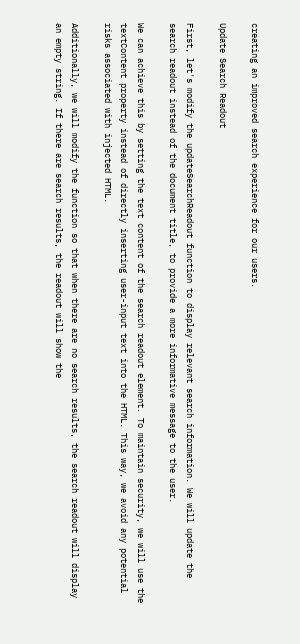creating an improved search experience for our users.

Update Search Readout

First, let's modify the updateSearchReadout function to display relevant search information. We will update the search readout instead of the document title, to provide a more informative message to the user.

We can achieve this by setting the text content of the search readout element. To maintain security, we will use the textContent property instead of directly inserting user-input text into the HTML. This way, we avoid any potential risks associated with injected HTML.

Additionally, we will modify the function so that when there are no search results, the search readout will display an empty string. If there are search results, the readout will show the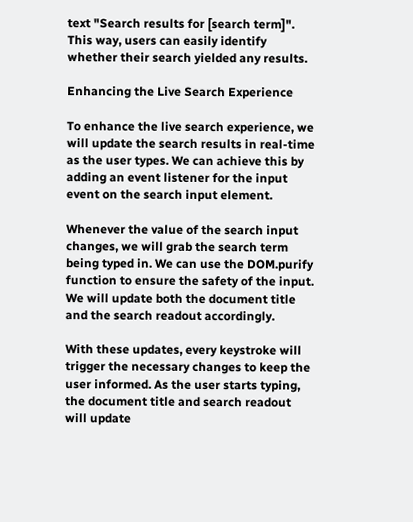text "Search results for [search term]". This way, users can easily identify whether their search yielded any results.

Enhancing the Live Search Experience

To enhance the live search experience, we will update the search results in real-time as the user types. We can achieve this by adding an event listener for the input event on the search input element.

Whenever the value of the search input changes, we will grab the search term being typed in. We can use the DOM.purify function to ensure the safety of the input. We will update both the document title and the search readout accordingly.

With these updates, every keystroke will trigger the necessary changes to keep the user informed. As the user starts typing, the document title and search readout will update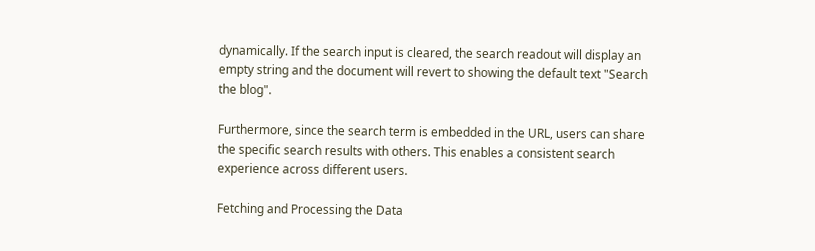dynamically. If the search input is cleared, the search readout will display an empty string and the document will revert to showing the default text "Search the blog".

Furthermore, since the search term is embedded in the URL, users can share the specific search results with others. This enables a consistent search experience across different users.

Fetching and Processing the Data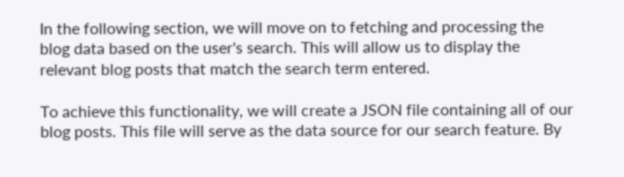In the following section, we will move on to fetching and processing the blog data based on the user's search. This will allow us to display the relevant blog posts that match the search term entered.

To achieve this functionality, we will create a JSON file containing all of our blog posts. This file will serve as the data source for our search feature. By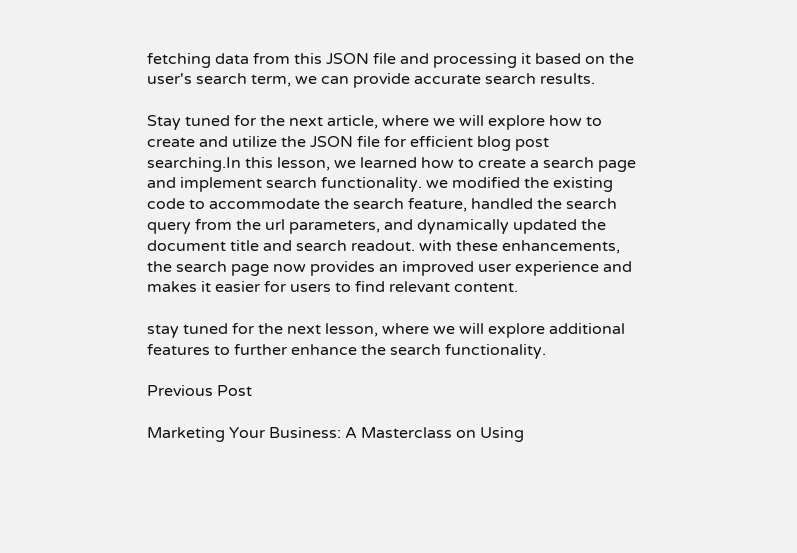fetching data from this JSON file and processing it based on the user's search term, we can provide accurate search results.

Stay tuned for the next article, where we will explore how to create and utilize the JSON file for efficient blog post searching.In this lesson, we learned how to create a search page and implement search functionality. we modified the existing code to accommodate the search feature, handled the search query from the url parameters, and dynamically updated the document title and search readout. with these enhancements, the search page now provides an improved user experience and makes it easier for users to find relevant content.

stay tuned for the next lesson, where we will explore additional features to further enhance the search functionality.

Previous Post

Marketing Your Business: A Masterclass on Using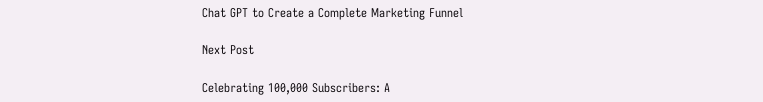Chat GPT to Create a Complete Marketing Funnel

Next Post

Celebrating 100,000 Subscribers: A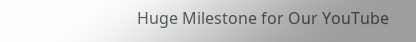Huge Milestone for Our YouTube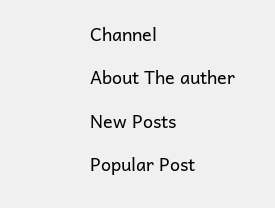Channel

About The auther

New Posts

Popular Post